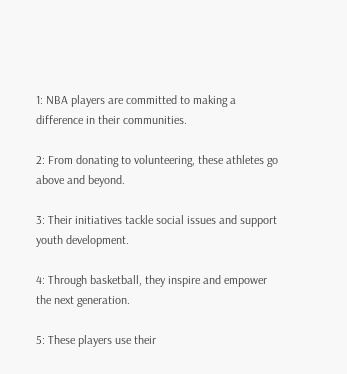1: NBA players are committed to making a difference in their communities.

2: From donating to volunteering, these athletes go above and beyond.

3: Their initiatives tackle social issues and support youth development.

4: Through basketball, they inspire and empower the next generation.

5: These players use their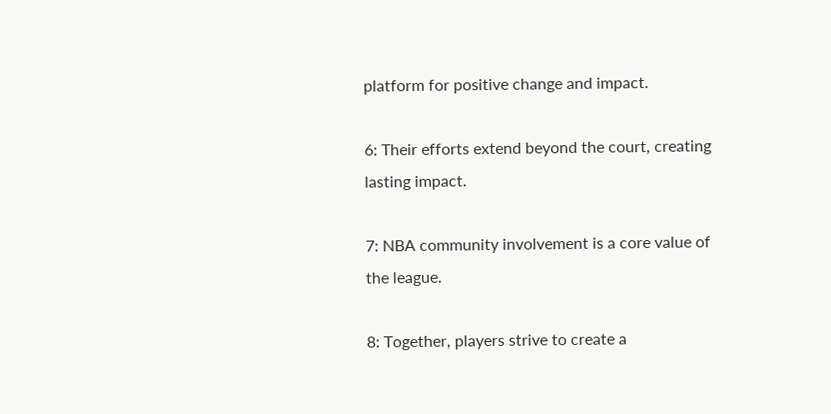platform for positive change and impact.

6: Their efforts extend beyond the court, creating lasting impact.

7: NBA community involvement is a core value of the league.

8: Together, players strive to create a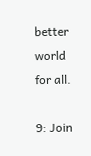better world for all.

9: Join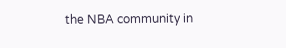the NBA community in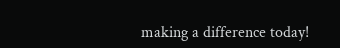making a difference today!